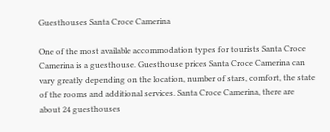Guesthouses Santa Croce Camerina

One of the most available accommodation types for tourists Santa Croce Camerina is a guesthouse. Guesthouse prices Santa Croce Camerina can vary greatly depending on the location, number of stars, comfort, the state of the rooms and additional services. Santa Croce Camerina, there are about 24 guesthouses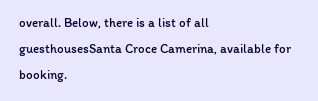overall. Below, there is a list of all guesthousesSanta Croce Camerina, available for booking.